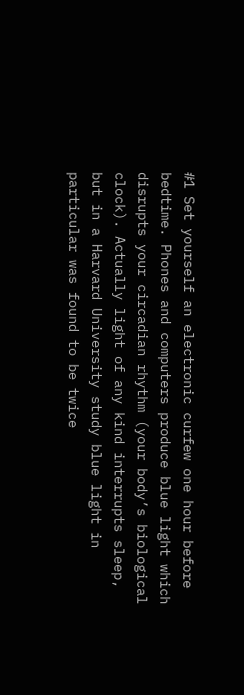#1 Set yourself an electronic curfew one hour before bedtime. Phones and computers produce blue light which disrupts your circadian rhythm (your body’s biological clock). Actually light of any kind interrupts sleep, but in a Harvard University study blue light in particular was found to be twice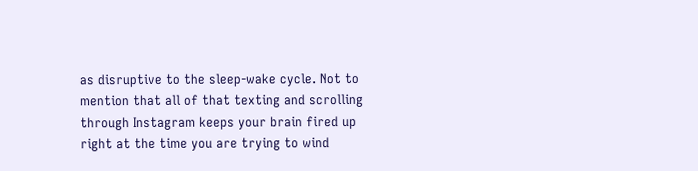as disruptive to the sleep-wake cycle. Not to mention that all of that texting and scrolling through Instagram keeps your brain fired up right at the time you are trying to wind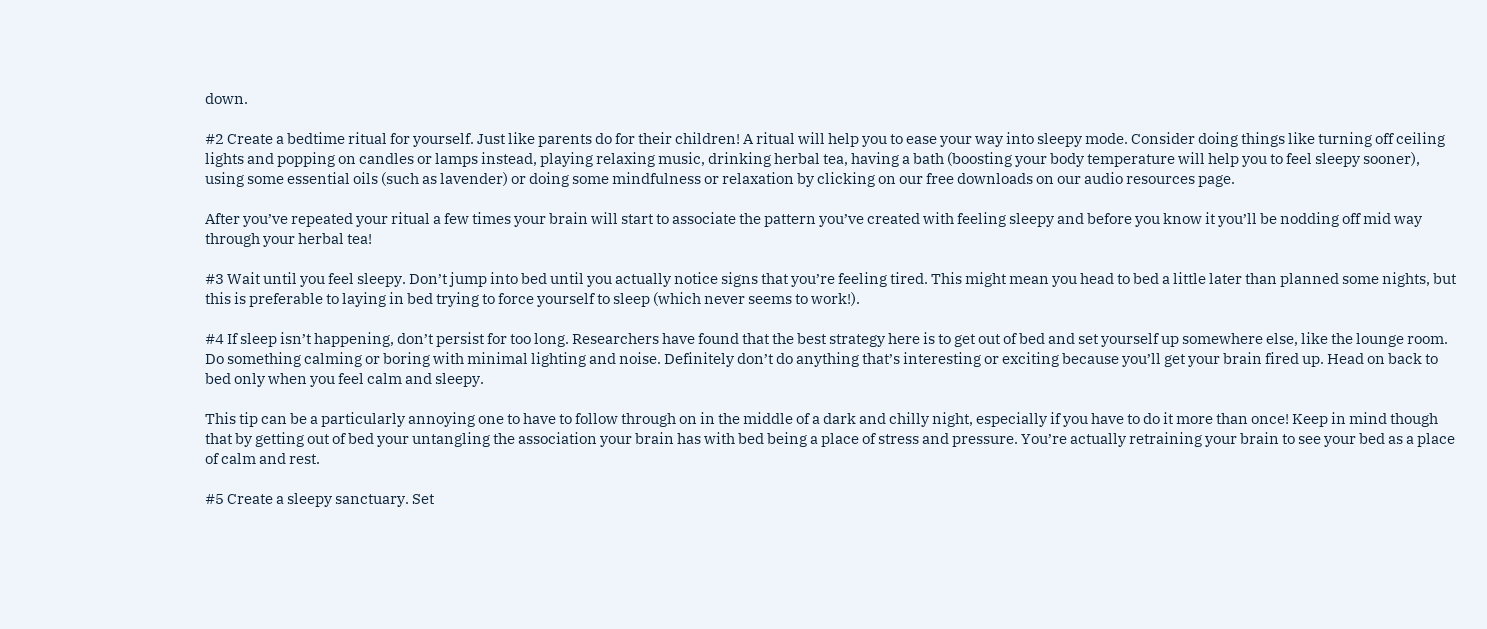down.

#2 Create a bedtime ritual for yourself. Just like parents do for their children! A ritual will help you to ease your way into sleepy mode. Consider doing things like turning off ceiling lights and popping on candles or lamps instead, playing relaxing music, drinking herbal tea, having a bath (boosting your body temperature will help you to feel sleepy sooner), using some essential oils (such as lavender) or doing some mindfulness or relaxation by clicking on our free downloads on our audio resources page.

After you’ve repeated your ritual a few times your brain will start to associate the pattern you’ve created with feeling sleepy and before you know it you’ll be nodding off mid way through your herbal tea!

#3 Wait until you feel sleepy. Don’t jump into bed until you actually notice signs that you’re feeling tired. This might mean you head to bed a little later than planned some nights, but this is preferable to laying in bed trying to force yourself to sleep (which never seems to work!).

#4 If sleep isn’t happening, don’t persist for too long. Researchers have found that the best strategy here is to get out of bed and set yourself up somewhere else, like the lounge room. Do something calming or boring with minimal lighting and noise. Definitely don’t do anything that’s interesting or exciting because you’ll get your brain fired up. Head on back to bed only when you feel calm and sleepy.

This tip can be a particularly annoying one to have to follow through on in the middle of a dark and chilly night, especially if you have to do it more than once! Keep in mind though that by getting out of bed your untangling the association your brain has with bed being a place of stress and pressure. You’re actually retraining your brain to see your bed as a place of calm and rest.

#5 Create a sleepy sanctuary. Set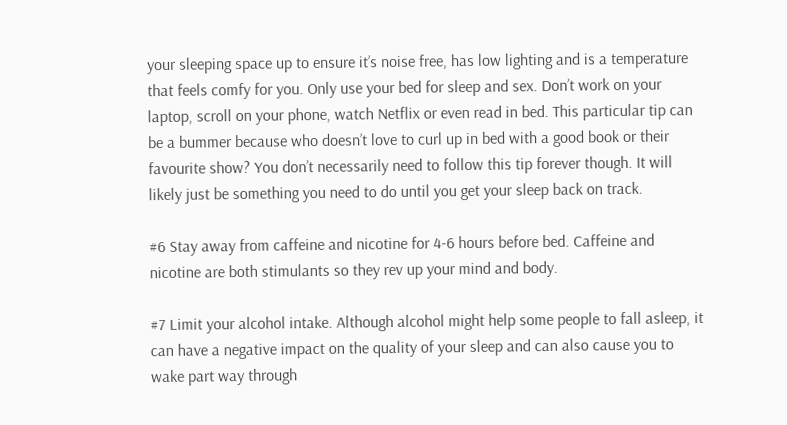your sleeping space up to ensure it’s noise free, has low lighting and is a temperature that feels comfy for you. Only use your bed for sleep and sex. Don’t work on your laptop, scroll on your phone, watch Netflix or even read in bed. This particular tip can be a bummer because who doesn’t love to curl up in bed with a good book or their favourite show? You don’t necessarily need to follow this tip forever though. It will likely just be something you need to do until you get your sleep back on track.

#6 Stay away from caffeine and nicotine for 4-6 hours before bed. Caffeine and nicotine are both stimulants so they rev up your mind and body.

#7 Limit your alcohol intake. Although alcohol might help some people to fall asleep, it can have a negative impact on the quality of your sleep and can also cause you to wake part way through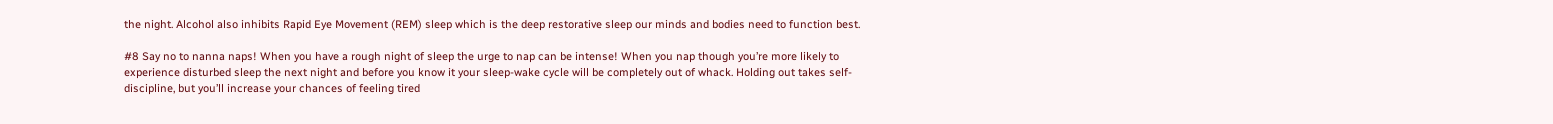the night. Alcohol also inhibits Rapid Eye Movement (REM) sleep which is the deep restorative sleep our minds and bodies need to function best.

#8 Say no to nanna naps! When you have a rough night of sleep the urge to nap can be intense! When you nap though you’re more likely to experience disturbed sleep the next night and before you know it your sleep-wake cycle will be completely out of whack. Holding out takes self-discipline, but you’ll increase your chances of feeling tired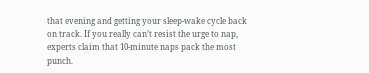that evening and getting your sleep-wake cycle back on track. If you really can’t resist the urge to nap, experts claim that 10-minute naps pack the most punch.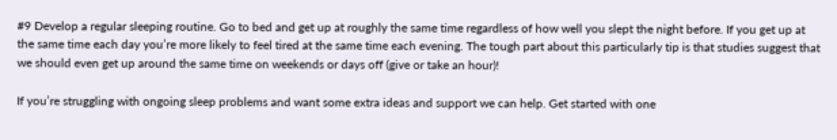#9 Develop a regular sleeping routine. Go to bed and get up at roughly the same time regardless of how well you slept the night before. If you get up at the same time each day you’re more likely to feel tired at the same time each evening. The tough part about this particularly tip is that studies suggest that we should even get up around the same time on weekends or days off (give or take an hour)!

If you’re struggling with ongoing sleep problems and want some extra ideas and support we can help. Get started with one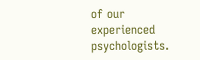of our experienced psychologists.